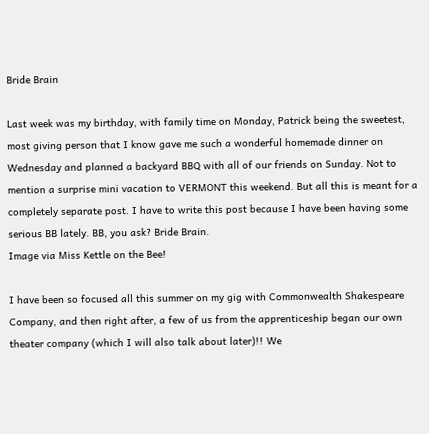Bride Brain

Last week was my birthday, with family time on Monday, Patrick being the sweetest, most giving person that I know gave me such a wonderful homemade dinner on Wednesday and planned a backyard BBQ with all of our friends on Sunday. Not to mention a surprise mini vacation to VERMONT this weekend. But all this is meant for a completely separate post. I have to write this post because I have been having some serious BB lately. BB, you ask? Bride Brain.
Image via Miss Kettle on the Bee!

I have been so focused all this summer on my gig with Commonwealth Shakespeare Company, and then right after, a few of us from the apprenticeship began our own theater company (which I will also talk about later)!! We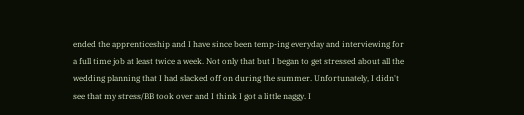ended the apprenticeship and I have since been temp-ing everyday and interviewing for a full time job at least twice a week. Not only that but I began to get stressed about all the wedding planning that I had slacked off on during the summer. Unfortunately, I didn't see that my stress/BB took over and I think I got a little naggy. I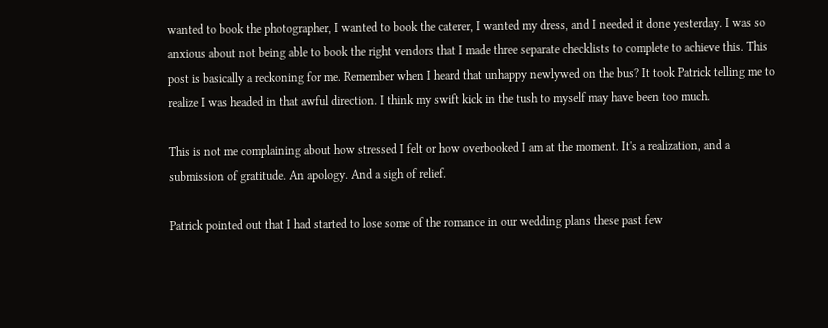wanted to book the photographer, I wanted to book the caterer, I wanted my dress, and I needed it done yesterday. I was so anxious about not being able to book the right vendors that I made three separate checklists to complete to achieve this. This post is basically a reckoning for me. Remember when I heard that unhappy newlywed on the bus? It took Patrick telling me to realize I was headed in that awful direction. I think my swift kick in the tush to myself may have been too much.

This is not me complaining about how stressed I felt or how overbooked I am at the moment. It's a realization, and a submission of gratitude. An apology. And a sigh of relief.

Patrick pointed out that I had started to lose some of the romance in our wedding plans these past few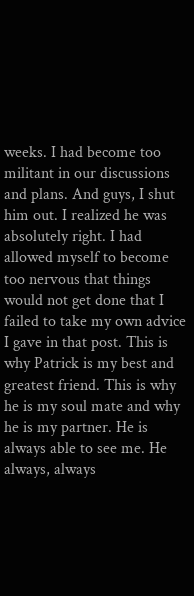weeks. I had become too militant in our discussions and plans. And guys, I shut him out. I realized he was absolutely right. I had allowed myself to become too nervous that things would not get done that I failed to take my own advice I gave in that post. This is why Patrick is my best and greatest friend. This is why he is my soul mate and why he is my partner. He is always able to see me. He always, always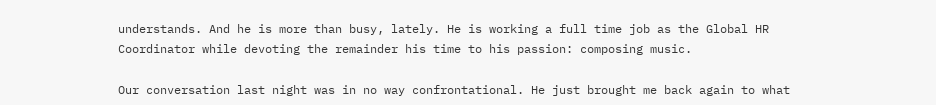understands. And he is more than busy, lately. He is working a full time job as the Global HR Coordinator while devoting the remainder his time to his passion: composing music.

Our conversation last night was in no way confrontational. He just brought me back again to what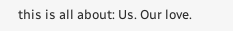this is all about: Us. Our love.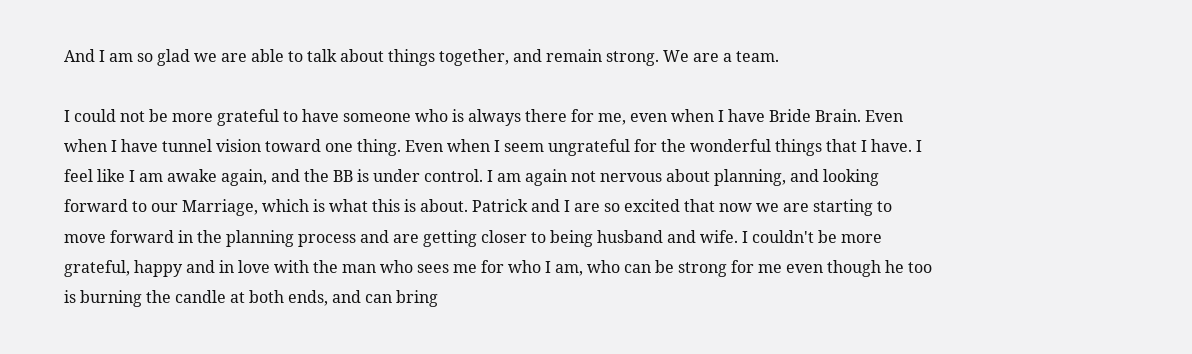And I am so glad we are able to talk about things together, and remain strong. We are a team.

I could not be more grateful to have someone who is always there for me, even when I have Bride Brain. Even when I have tunnel vision toward one thing. Even when I seem ungrateful for the wonderful things that I have. I feel like I am awake again, and the BB is under control. I am again not nervous about planning, and looking forward to our Marriage, which is what this is about. Patrick and I are so excited that now we are starting to move forward in the planning process and are getting closer to being husband and wife. I couldn't be more grateful, happy and in love with the man who sees me for who I am, who can be strong for me even though he too is burning the candle at both ends, and can bring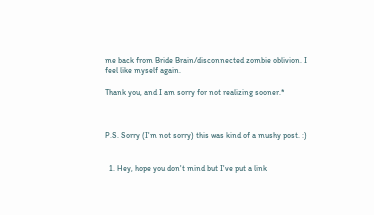me back from Bride Brain/disconnected zombie oblivion. I feel like myself again.

Thank you, and I am sorry for not realizing sooner.*



P.S. Sorry (I'm not sorry) this was kind of a mushy post. :)


  1. Hey, hope you don't mind but I've put a link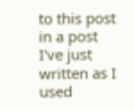to this post in a post I've just written as I used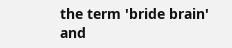the term 'bride brain' and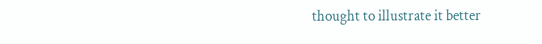thought to illustrate it better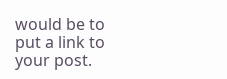would be to put a link to your post.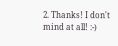2. Thanks! I don't mind at all! :-)